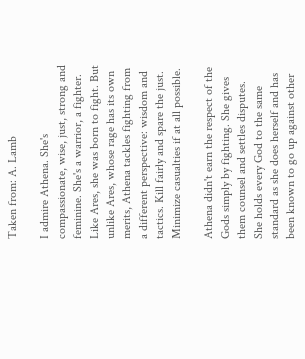Taken from: A. Lamb

I admire Athena. She's compassionate, wise, just, strong and feminine. She's a warrior, a fighter. Like Ares, she was born to fight. But unlike Ares, whose rage has its own merits, Athena tackles fighting from a different perspective: wisdom and tactics. Kill fairly and spare the just. Minimize casualties if at all possible.

Athena didn't earn the respect of the Gods simply by fighting. She gives them counsel and settles disputes. She holds every God to the same standard as she does herself and has been known to go up against other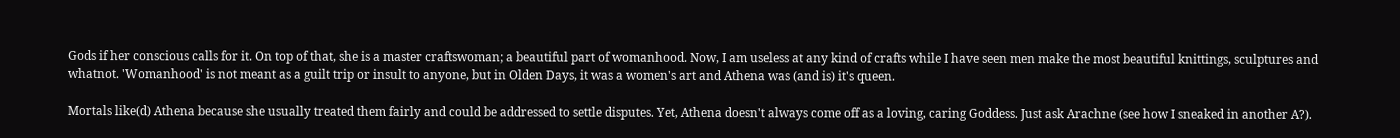Gods if her conscious calls for it. On top of that, she is a master craftswoman; a beautiful part of womanhood. Now, I am useless at any kind of crafts while I have seen men make the most beautiful knittings, sculptures and whatnot. 'Womanhood' is not meant as a guilt trip or insult to anyone, but in Olden Days, it was a women's art and Athena was (and is) it's queen.

Mortals like(d) Athena because she usually treated them fairly and could be addressed to settle disputes. Yet, Athena doesn't always come off as a loving, caring Goddess. Just ask Arachne (see how I sneaked in another A?).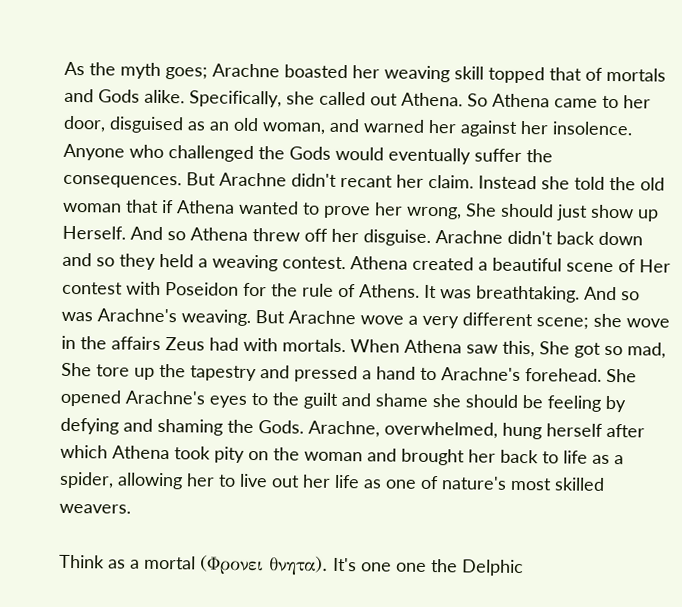As the myth goes; Arachne boasted her weaving skill topped that of mortals and Gods alike. Specifically, she called out Athena. So Athena came to her door, disguised as an old woman, and warned her against her insolence. Anyone who challenged the Gods would eventually suffer the consequences. But Arachne didn't recant her claim. Instead she told the old woman that if Athena wanted to prove her wrong, She should just show up Herself. And so Athena threw off her disguise. Arachne didn't back down and so they held a weaving contest. Athena created a beautiful scene of Her contest with Poseidon for the rule of Athens. It was breathtaking. And so was Arachne's weaving. But Arachne wove a very different scene; she wove in the affairs Zeus had with mortals. When Athena saw this, She got so mad, She tore up the tapestry and pressed a hand to Arachne's forehead. She opened Arachne's eyes to the guilt and shame she should be feeling by defying and shaming the Gods. Arachne, overwhelmed, hung herself after which Athena took pity on the woman and brought her back to life as a spider, allowing her to live out her life as one of nature's most skilled weavers.

Think as a mortal (Φρονει θνητα). It's one one the Delphic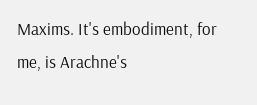Maxims. It's embodiment, for me, is Arachne's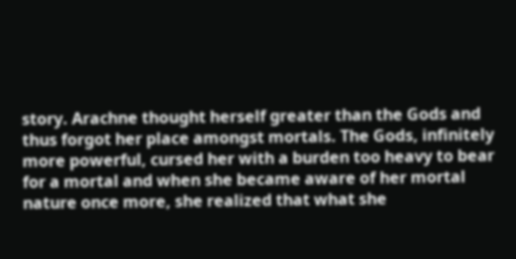story. Arachne thought herself greater than the Gods and thus forgot her place amongst mortals. The Gods, infinitely more powerful, cursed her with a burden too heavy to bear for a mortal and when she became aware of her mortal nature once more, she realized that what she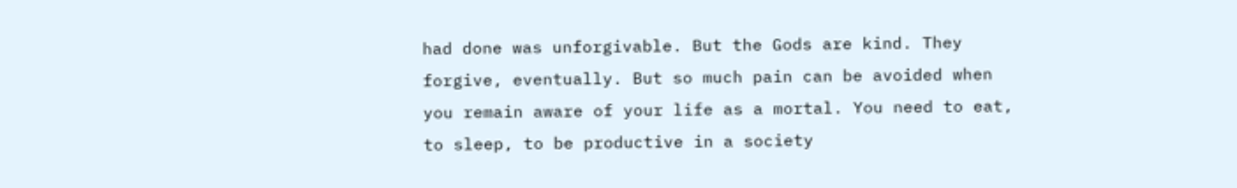had done was unforgivable. But the Gods are kind. They forgive, eventually. But so much pain can be avoided when you remain aware of your life as a mortal. You need to eat, to sleep, to be productive in a society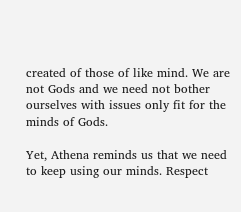created of those of like mind. We are not Gods and we need not bother ourselves with issues only fit for the minds of Gods.

Yet, Athena reminds us that we need to keep using our minds. Respect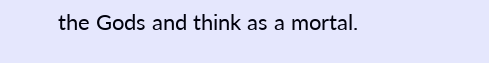the Gods and think as a mortal.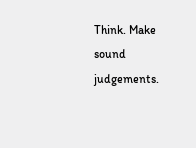Think. Make sound judgements.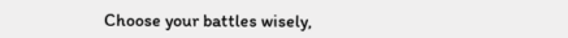Choose your battles wisely,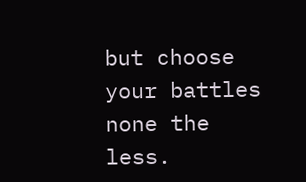but choose your battles none the less.